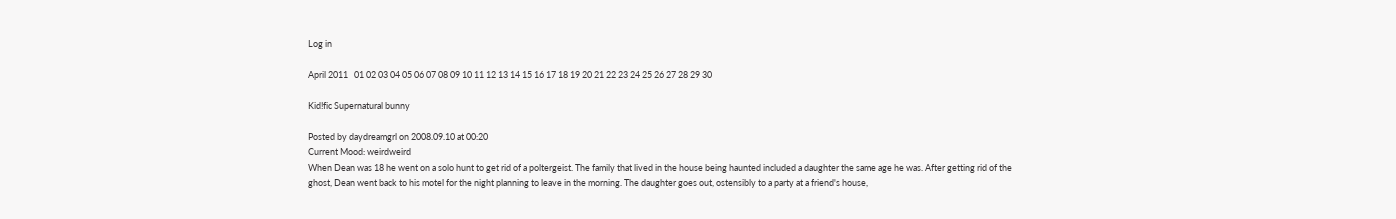Log in

April 2011   01 02 03 04 05 06 07 08 09 10 11 12 13 14 15 16 17 18 19 20 21 22 23 24 25 26 27 28 29 30

Kid!fic Supernatural bunny

Posted by daydreamgrl on 2008.09.10 at 00:20
Current Mood: weirdweird
When Dean was 18 he went on a solo hunt to get rid of a poltergeist. The family that lived in the house being haunted included a daughter the same age he was. After getting rid of the ghost, Dean went back to his motel for the night planning to leave in the morning. The daughter goes out, ostensibly to a party at a friend's house,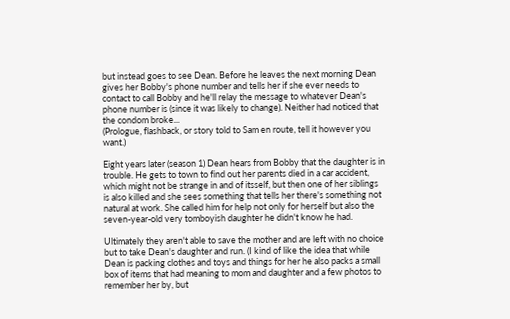but instead goes to see Dean. Before he leaves the next morning Dean gives her Bobby's phone number and tells her if she ever needs to contact to call Bobby and he'll relay the message to whatever Dean's phone number is (since it was likely to change). Neither had noticed that the condom broke...
(Prologue, flashback, or story told to Sam en route, tell it however you want.)

Eight years later (season 1) Dean hears from Bobby that the daughter is in trouble. He gets to town to find out her parents died in a car accident, which might not be strange in and of itsself, but then one of her siblings is also killed and she sees something that tells her there's something not natural at work. She called him for help not only for herself but also the seven-year-old very tomboyish daughter he didn't know he had.

Ultimately they aren't able to save the mother and are left with no choice but to take Dean's daughter and run. (I kind of like the idea that while Dean is packing clothes and toys and things for her he also packs a small box of items that had meaning to mom and daughter and a few photos to remember her by, but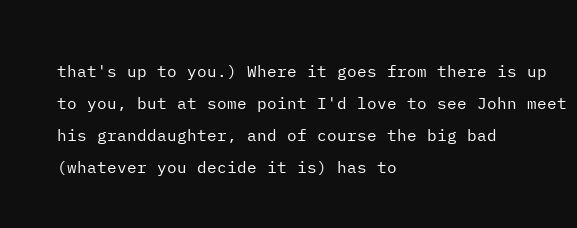that's up to you.) Where it goes from there is up to you, but at some point I'd love to see John meet his granddaughter, and of course the big bad (whatever you decide it is) has to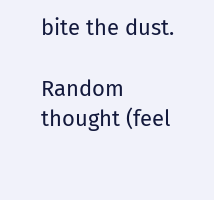bite the dust.

Random thought (feel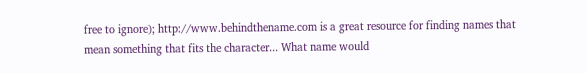free to ignore); http://www.behindthename.com is a great resource for finding names that mean something that fits the character... What name would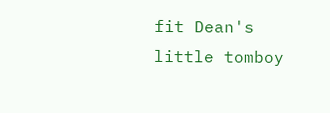fit Dean's little tomboy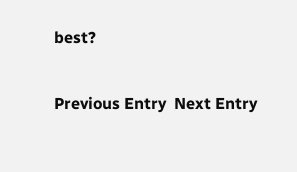best?

Previous Entry  Next Entry